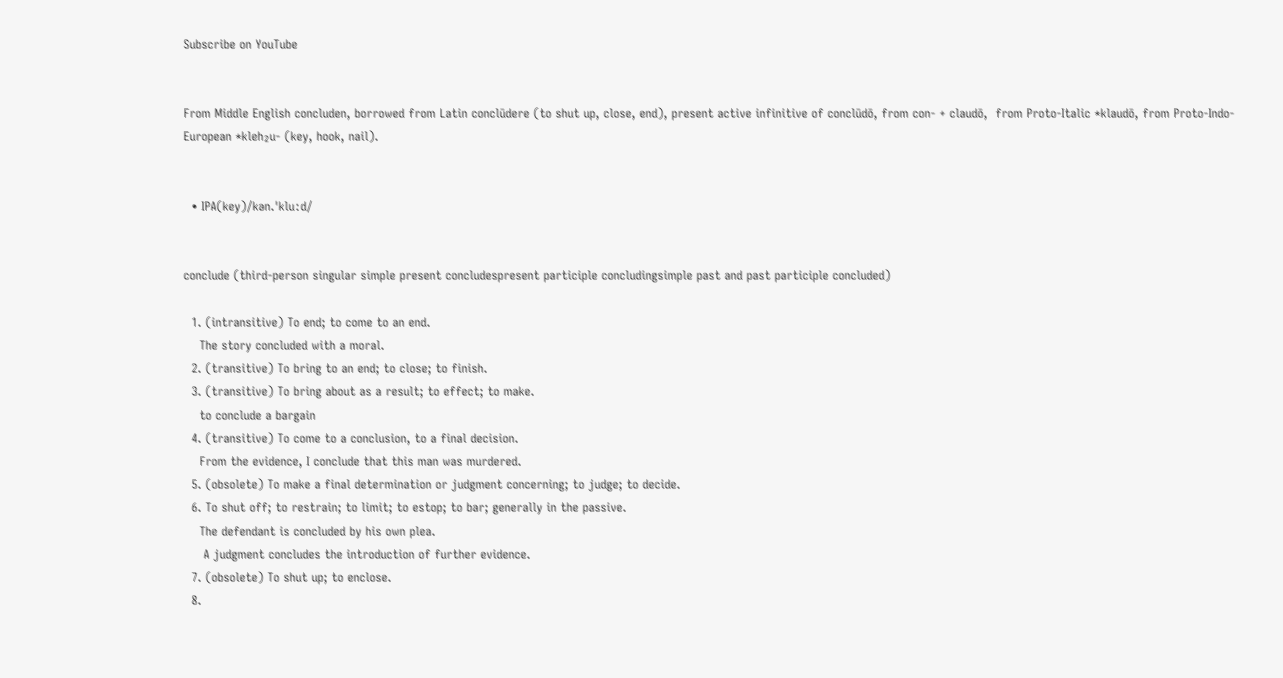Subscribe on YouTube


From Middle English concluden, borrowed from Latin conclūdere (to shut up, close, end), present active infinitive of conclūdō, from con- + claudō,  from Proto-Italic *klaudō, from Proto-Indo-European *kleh₂u- (key, hook, nail).


  • IPA(key)/kən.ˈkluːd/


conclude (third-person singular simple present concludespresent participle concludingsimple past and past participle concluded)

  1. (intransitive) To end; to come to an end.
    The story concluded with a moral.
  2. (transitive) To bring to an end; to close; to finish.
  3. (transitive) To bring about as a result; to effect; to make.
    to conclude a bargain
  4. (transitive) To come to a conclusion, to a final decision.
    From the evidence, I conclude that this man was murdered.
  5. (obsolete) To make a final determination or judgment concerning; to judge; to decide.
  6. To shut off; to restrain; to limit; to estop; to bar; generally in the passive.
    The defendant is concluded by his own plea.
     A judgment concludes the introduction of further evidence.
  7. (obsolete) To shut up; to enclose.
  8.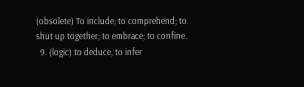(obsolete) To include; to comprehend; to shut up together; to embrace; to confine.
  9. (logic) to deduce, to infer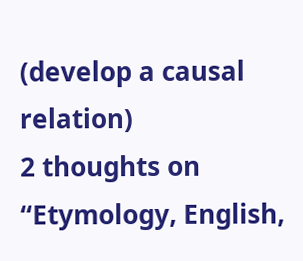(develop a causal relation)
2 thoughts on “Etymology, English,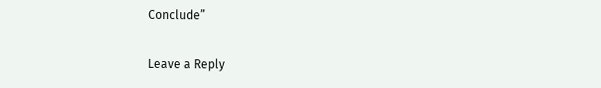Conclude”

Leave a Reply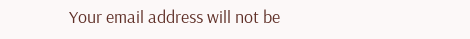Your email address will not be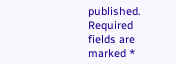published. Required fields are marked *